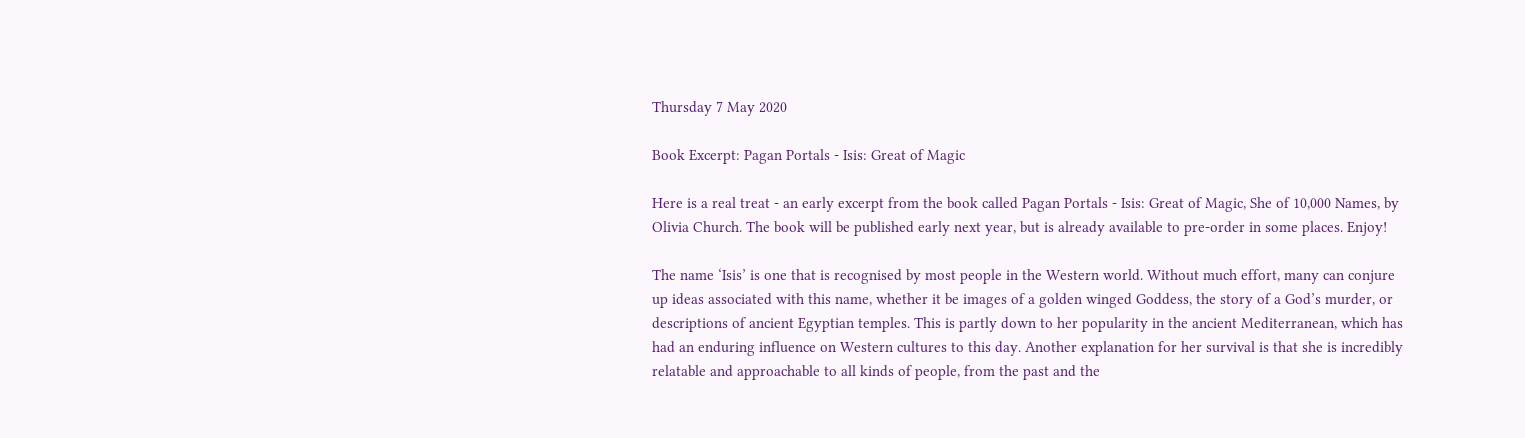Thursday 7 May 2020

Book Excerpt: Pagan Portals - Isis: Great of Magic

Here is a real treat - an early excerpt from the book called Pagan Portals - Isis: Great of Magic, She of 10,000 Names, by Olivia Church. The book will be published early next year, but is already available to pre-order in some places. Enjoy!

The name ‘Isis’ is one that is recognised by most people in the Western world. Without much effort, many can conjure up ideas associated with this name, whether it be images of a golden winged Goddess, the story of a God’s murder, or descriptions of ancient Egyptian temples. This is partly down to her popularity in the ancient Mediterranean, which has had an enduring influence on Western cultures to this day. Another explanation for her survival is that she is incredibly relatable and approachable to all kinds of people, from the past and the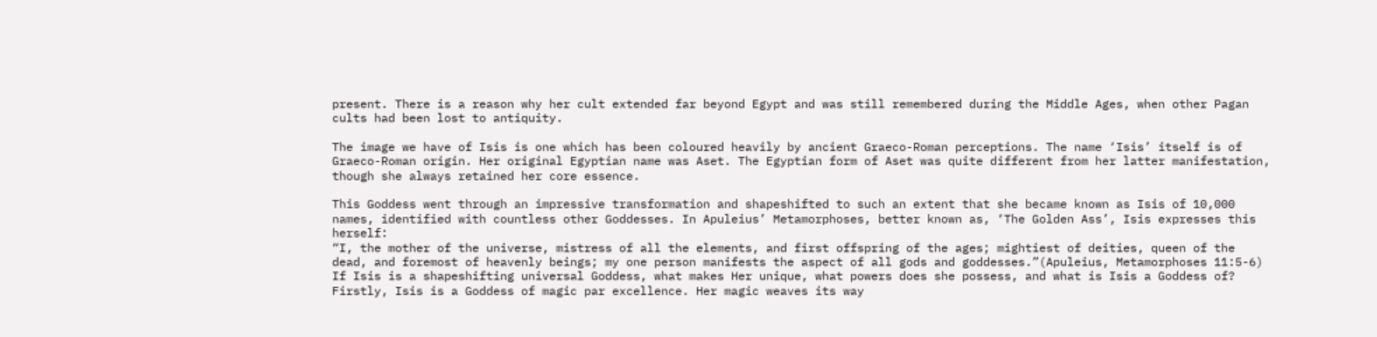present. There is a reason why her cult extended far beyond Egypt and was still remembered during the Middle Ages, when other Pagan cults had been lost to antiquity.

The image we have of Isis is one which has been coloured heavily by ancient Graeco-Roman perceptions. The name ‘Isis’ itself is of Graeco-Roman origin. Her original Egyptian name was Aset. The Egyptian form of Aset was quite different from her latter manifestation, though she always retained her core essence.

This Goddess went through an impressive transformation and shapeshifted to such an extent that she became known as Isis of 10,000 names, identified with countless other Goddesses. In Apuleius’ Metamorphoses, better known as, ‘The Golden Ass’, Isis expresses this herself:
“I, the mother of the universe, mistress of all the elements, and first offspring of the ages; mightiest of deities, queen of the dead, and foremost of heavenly beings; my one person manifests the aspect of all gods and goddesses.”(Apuleius, Metamorphoses 11:5-6)
If Isis is a shapeshifting universal Goddess, what makes Her unique, what powers does she possess, and what is Isis a Goddess of? Firstly, Isis is a Goddess of magic par excellence. Her magic weaves its way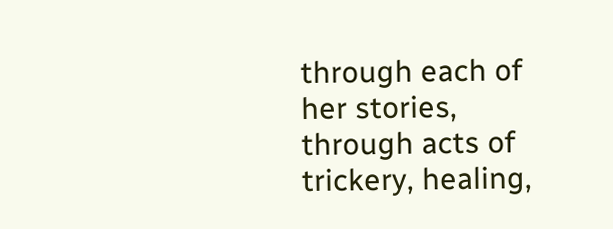through each of her stories, through acts of trickery, healing,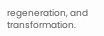regeneration, and transformation.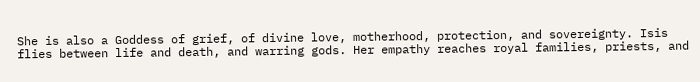She is also a Goddess of grief, of divine love, motherhood, protection, and sovereignty. Isis flies between life and death, and warring gods. Her empathy reaches royal families, priests, and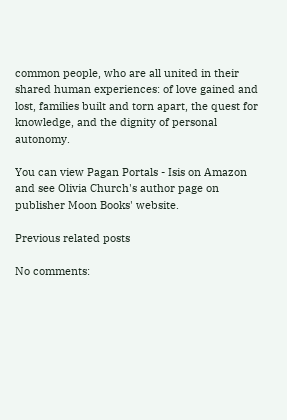common people, who are all united in their shared human experiences: of love gained and lost, families built and torn apart, the quest for knowledge, and the dignity of personal autonomy.

You can view Pagan Portals - Isis on Amazon and see Olivia Church's author page on publisher Moon Books' website.

Previous related posts

No comments: